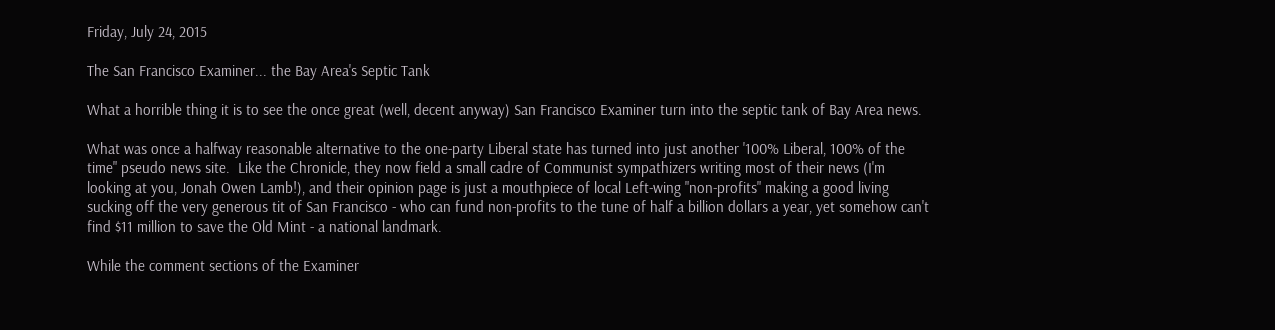Friday, July 24, 2015

The San Francisco Examiner... the Bay Area's Septic Tank

What a horrible thing it is to see the once great (well, decent anyway) San Francisco Examiner turn into the septic tank of Bay Area news.

What was once a halfway reasonable alternative to the one-party Liberal state has turned into just another '100% Liberal, 100% of the time" pseudo news site.  Like the Chronicle, they now field a small cadre of Communist sympathizers writing most of their news (I'm looking at you, Jonah Owen Lamb!), and their opinion page is just a mouthpiece of local Left-wing "non-profits" making a good living sucking off the very generous tit of San Francisco - who can fund non-profits to the tune of half a billion dollars a year, yet somehow can't find $11 million to save the Old Mint - a national landmark.

While the comment sections of the Examiner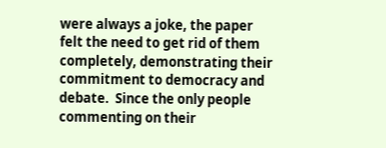were always a joke, the paper felt the need to get rid of them completely, demonstrating their commitment to democracy and debate.  Since the only people commenting on their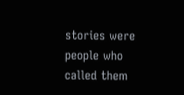stories were people who called them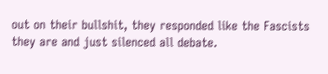out on their bullshit, they responded like the Fascists they are and just silenced all debate.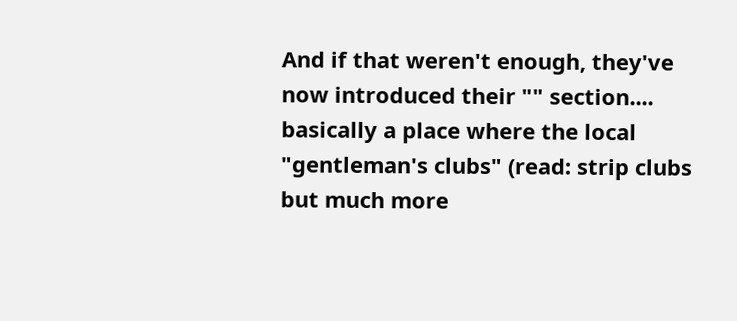And if that weren't enough, they've now introduced their "" section.... basically a place where the local "gentleman's clubs" (read: strip clubs but much more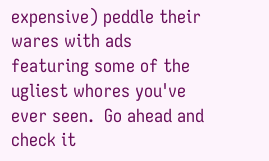expensive) peddle their wares with ads featuring some of the ugliest whores you've ever seen.  Go ahead and check it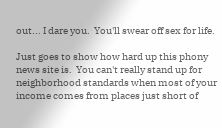out... I dare you.  You'll swear off sex for life.

Just goes to show how hard up this phony news site is.  You can't really stand up for neighborhood standards when most of your income comes from places just short of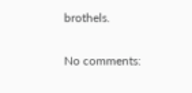brothels.

No comments: